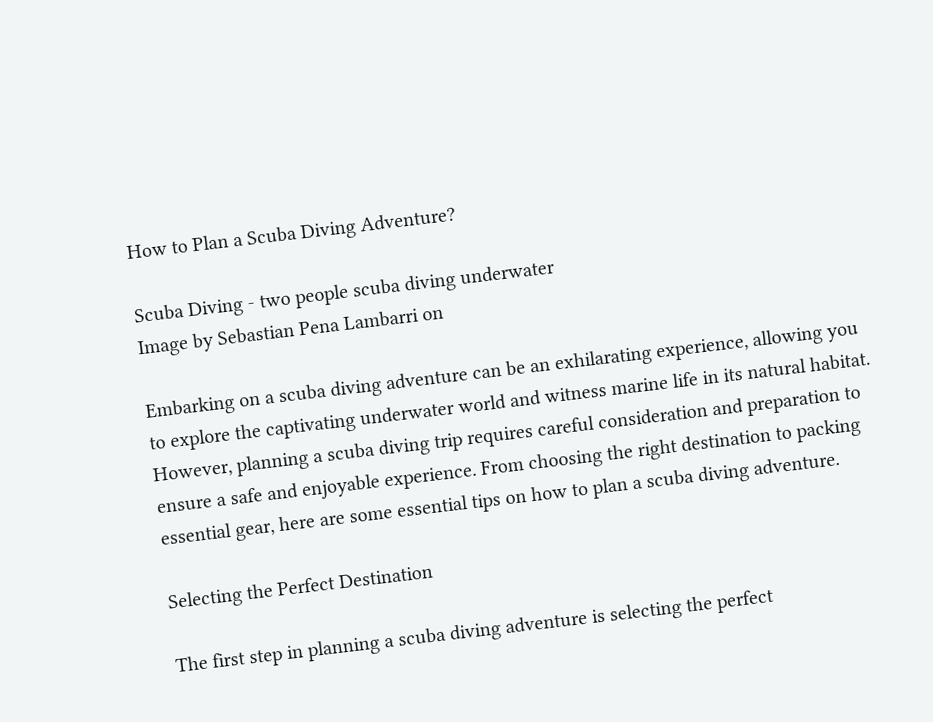How to Plan a Scuba Diving Adventure?

Scuba Diving - two people scuba diving underwater
Image by Sebastian Pena Lambarri on

Embarking on a scuba diving adventure can be an exhilarating experience, allowing you to explore the captivating underwater world and witness marine life in its natural habitat. However, planning a scuba diving trip requires careful consideration and preparation to ensure a safe and enjoyable experience. From choosing the right destination to packing essential gear, here are some essential tips on how to plan a scuba diving adventure.

Selecting the Perfect Destination

The first step in planning a scuba diving adventure is selecting the perfect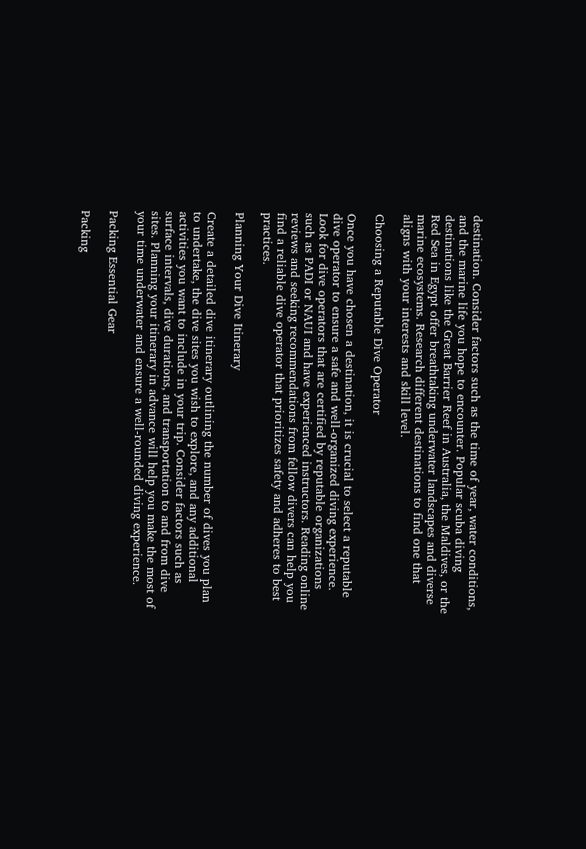destination. Consider factors such as the time of year, water conditions, and the marine life you hope to encounter. Popular scuba diving destinations like the Great Barrier Reef in Australia, the Maldives, or the Red Sea in Egypt offer breathtaking underwater landscapes and diverse marine ecosystems. Research different destinations to find one that aligns with your interests and skill level.

Choosing a Reputable Dive Operator

Once you have chosen a destination, it is crucial to select a reputable dive operator to ensure a safe and well-organized diving experience. Look for dive operators that are certified by reputable organizations such as PADI or NAUI and have experienced instructors. Reading online reviews and seeking recommendations from fellow divers can help you find a reliable dive operator that prioritizes safety and adheres to best practices.

Planning Your Dive Itinerary

Create a detailed dive itinerary outlining the number of dives you plan to undertake, the dive sites you wish to explore, and any additional activities you want to include in your trip. Consider factors such as surface intervals, dive durations, and transportation to and from dive sites. Planning your itinerary in advance will help you make the most of your time underwater and ensure a well-rounded diving experience.

Packing Essential Gear

Packing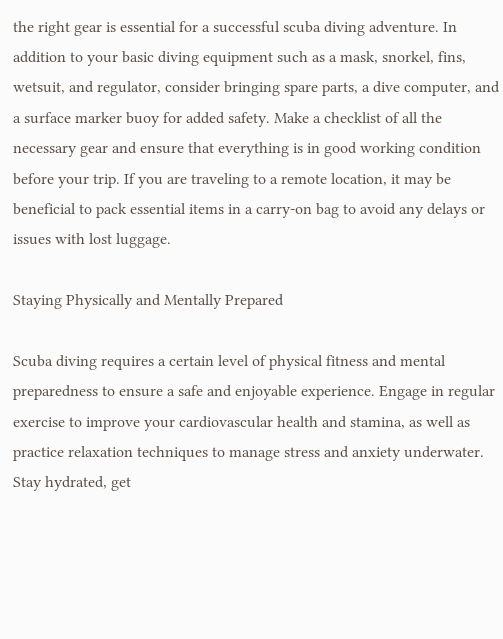the right gear is essential for a successful scuba diving adventure. In addition to your basic diving equipment such as a mask, snorkel, fins, wetsuit, and regulator, consider bringing spare parts, a dive computer, and a surface marker buoy for added safety. Make a checklist of all the necessary gear and ensure that everything is in good working condition before your trip. If you are traveling to a remote location, it may be beneficial to pack essential items in a carry-on bag to avoid any delays or issues with lost luggage.

Staying Physically and Mentally Prepared

Scuba diving requires a certain level of physical fitness and mental preparedness to ensure a safe and enjoyable experience. Engage in regular exercise to improve your cardiovascular health and stamina, as well as practice relaxation techniques to manage stress and anxiety underwater. Stay hydrated, get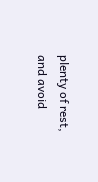plenty of rest, and avoid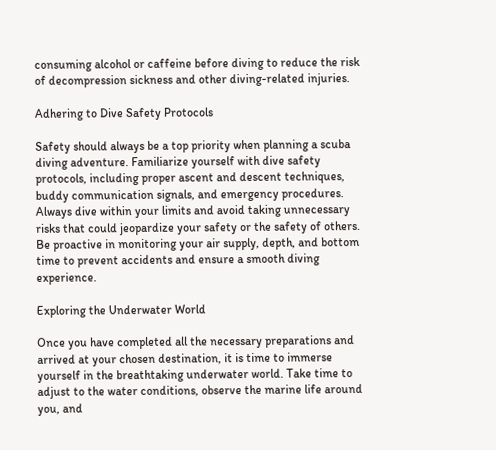consuming alcohol or caffeine before diving to reduce the risk of decompression sickness and other diving-related injuries.

Adhering to Dive Safety Protocols

Safety should always be a top priority when planning a scuba diving adventure. Familiarize yourself with dive safety protocols, including proper ascent and descent techniques, buddy communication signals, and emergency procedures. Always dive within your limits and avoid taking unnecessary risks that could jeopardize your safety or the safety of others. Be proactive in monitoring your air supply, depth, and bottom time to prevent accidents and ensure a smooth diving experience.

Exploring the Underwater World

Once you have completed all the necessary preparations and arrived at your chosen destination, it is time to immerse yourself in the breathtaking underwater world. Take time to adjust to the water conditions, observe the marine life around you, and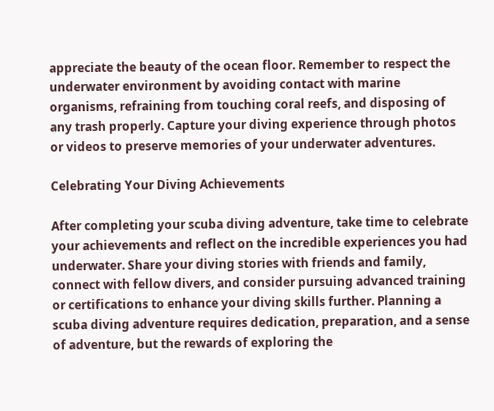appreciate the beauty of the ocean floor. Remember to respect the underwater environment by avoiding contact with marine organisms, refraining from touching coral reefs, and disposing of any trash properly. Capture your diving experience through photos or videos to preserve memories of your underwater adventures.

Celebrating Your Diving Achievements

After completing your scuba diving adventure, take time to celebrate your achievements and reflect on the incredible experiences you had underwater. Share your diving stories with friends and family, connect with fellow divers, and consider pursuing advanced training or certifications to enhance your diving skills further. Planning a scuba diving adventure requires dedication, preparation, and a sense of adventure, but the rewards of exploring the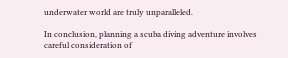underwater world are truly unparalleled.

In conclusion, planning a scuba diving adventure involves careful consideration of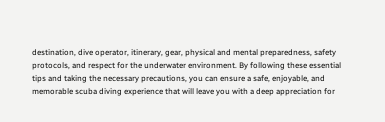destination, dive operator, itinerary, gear, physical and mental preparedness, safety protocols, and respect for the underwater environment. By following these essential tips and taking the necessary precautions, you can ensure a safe, enjoyable, and memorable scuba diving experience that will leave you with a deep appreciation for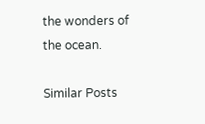the wonders of the ocean.

Similar Posts